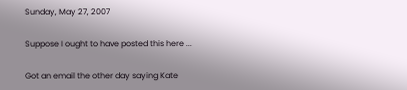Sunday, May 27, 2007

Suppose I ought to have posted this here ...

Got an email the other day saying Kate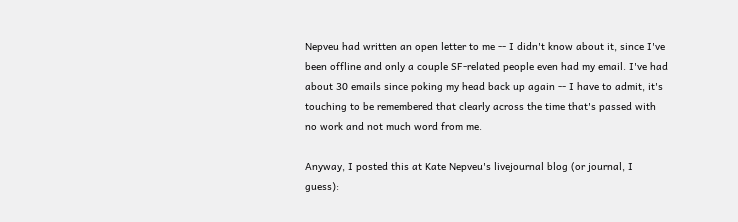Nepveu had written an open letter to me -- I didn't know about it, since I've been offline and only a couple SF-related people even had my email. I've had about 30 emails since poking my head back up again -- I have to admit, it's touching to be remembered that clearly across the time that's passed with no work and not much word from me.

Anyway, I posted this at Kate Nepveu's livejournal blog (or journal, I guess):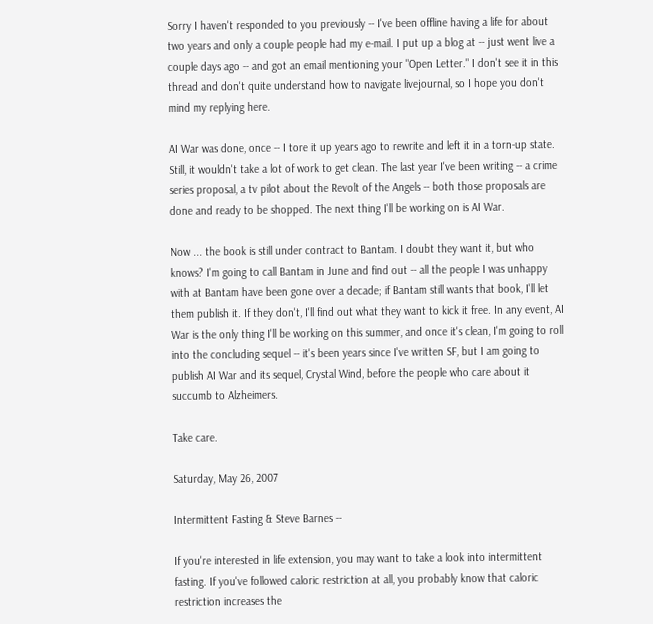Sorry I haven't responded to you previously -- I've been offline having a life for about two years and only a couple people had my e-mail. I put up a blog at -- just went live a couple days ago -- and got an email mentioning your "Open Letter." I don't see it in this thread and don't quite understand how to navigate livejournal, so I hope you don't mind my replying here.

AI War was done, once -- I tore it up years ago to rewrite and left it in a torn-up state. Still, it wouldn't take a lot of work to get clean. The last year I've been writing -- a crime series proposal, a tv pilot about the Revolt of the Angels -- both those proposals are done and ready to be shopped. The next thing I'll be working on is AI War.

Now ... the book is still under contract to Bantam. I doubt they want it, but who knows? I'm going to call Bantam in June and find out -- all the people I was unhappy with at Bantam have been gone over a decade; if Bantam still wants that book, I'll let them publish it. If they don't, I'll find out what they want to kick it free. In any event, AI War is the only thing I'll be working on this summer, and once it's clean, I'm going to roll into the concluding sequel -- it's been years since I've written SF, but I am going to publish AI War and its sequel, Crystal Wind, before the people who care about it succumb to Alzheimers.

Take care.

Saturday, May 26, 2007

Intermittent Fasting & Steve Barnes --

If you're interested in life extension, you may want to take a look into intermittent fasting. If you've followed caloric restriction at all, you probably know that caloric restriction increases the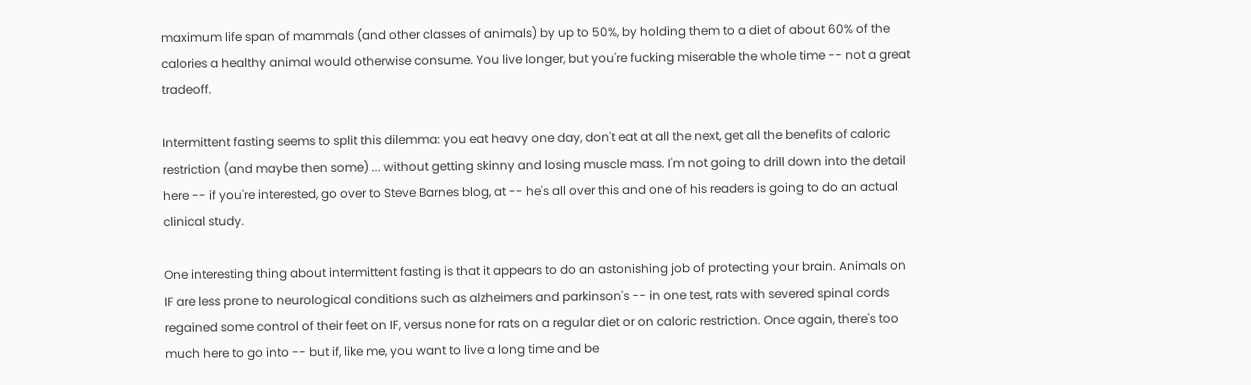maximum life span of mammals (and other classes of animals) by up to 50%, by holding them to a diet of about 60% of the calories a healthy animal would otherwise consume. You live longer, but you're fucking miserable the whole time -- not a great tradeoff.

Intermittent fasting seems to split this dilemma: you eat heavy one day, don't eat at all the next, get all the benefits of caloric restriction (and maybe then some) ... without getting skinny and losing muscle mass. I'm not going to drill down into the detail here -- if you're interested, go over to Steve Barnes blog, at -- he's all over this and one of his readers is going to do an actual clinical study.

One interesting thing about intermittent fasting is that it appears to do an astonishing job of protecting your brain. Animals on IF are less prone to neurological conditions such as alzheimers and parkinson's -- in one test, rats with severed spinal cords regained some control of their feet on IF, versus none for rats on a regular diet or on caloric restriction. Once again, there's too much here to go into -- but if, like me, you want to live a long time and be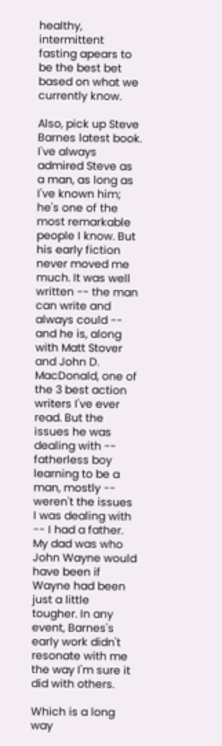healthy, intermittent fasting apears to be the best bet based on what we currently know.

Also, pick up Steve Barnes latest book. I've always admired Steve as a man, as long as I've known him; he's one of the most remarkable people I know. But his early fiction never moved me much. It was well written -- the man can write and always could -- and he is, along with Matt Stover and John D. MacDonald, one of the 3 best action writers I've ever read. But the issues he was dealing with -- fatherless boy learning to be a man, mostly -- weren't the issues I was dealing with -- I had a father. My dad was who John Wayne would have been if Wayne had been just a little tougher. In any event, Barnes's early work didn't resonate with me the way I'm sure it did with others.

Which is a long way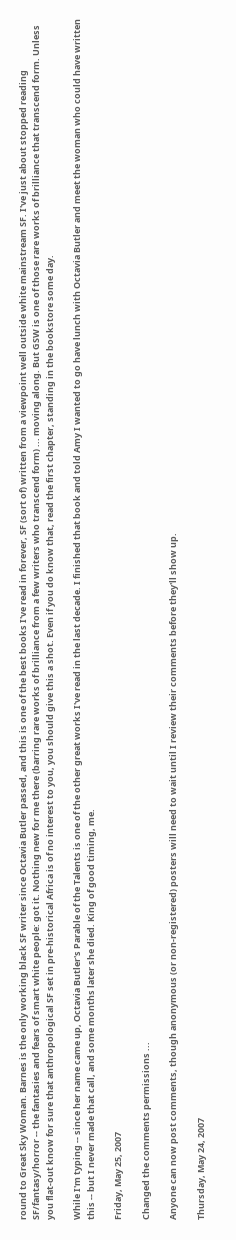round to Great Sky Woman. Barnes is the only working black SF writer since Octavia Butler passed, and this is one of the best books I've read in forever, SF (sort of) written from a viewpoint well outside white mainstream SF. I've just about stopped reading SF/fantasy/horror -- the fantasies and fears of smart white people: got it. Nothing new for me there (barring rare works of brilliance from a few writers who transcend form) ... moving along. But GSW is one of those rare works of brilliance that transcend form. Unless you flat-out know for sure that anthropological SF set in pre-historical Africa is of no interest to you, you should give this a shot. Even if you do know that, read the first chapter, standing in the bookstore some day.

While I'm typing -- since her name came up, Octavia Butler's Parable of the Talents is one of the other great works I've read in the last decade. I finished that book and told Amy I wanted to go have lunch with Octavia Butler and meet the woman who could have written this -- but I never made that call, and some months later she died. King of good timing, me.

Friday, May 25, 2007

Changed the comments permissions ...

Anyone can now post comments, though anonymous (or non-registered) posters will need to wait until I review their comments before they'll show up.

Thursday, May 24, 2007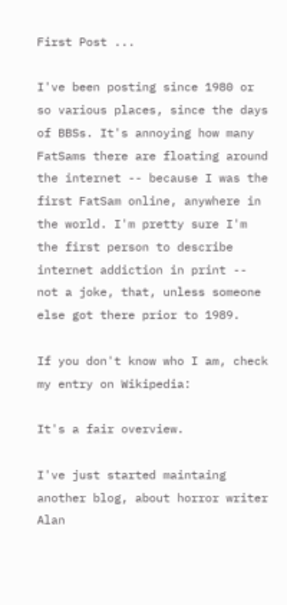First Post ...

I've been posting since 1980 or so various places, since the days of BBSs. It's annoying how many FatSams there are floating around the internet -- because I was the first FatSam online, anywhere in the world. I'm pretty sure I'm the first person to describe internet addiction in print -- not a joke, that, unless someone else got there prior to 1989.

If you don't know who I am, check my entry on Wikipedia:

It's a fair overview.

I've just started maintaing another blog, about horror writer Alan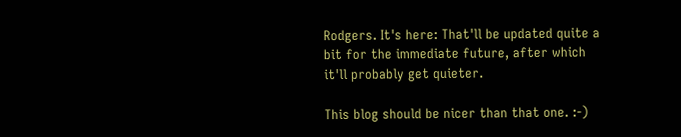Rodgers. It's here: That'll be updated quite a bit for the immediate future, after which it'll probably get quieter.

This blog should be nicer than that one. :-)